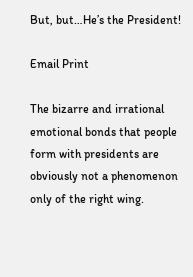But, but…He’s the President!

Email Print

The bizarre and irrational emotional bonds that people form with presidents are obviously not a phenomenon only of the right wing.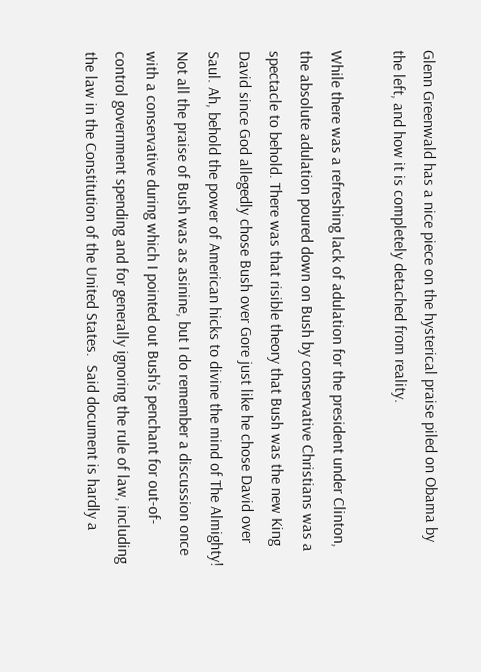Glenn Greenwald has a nice piece on the hysterical praise piled on Obama by the left, and how it is completely detached from reality.

While there was a refreshing lack of adulation for the president under Clinton, the absolute adulation poured down on Bush by conservative Christians was a spectacle to behold. There was that risible theory that Bush was the new King David since God allegedly chose Bush over Gore just like he chose David over Saul. Ah, behold the power of American hicks to divine the mind of The Almighty!  Not all the praise of Bush was as asinine, but I do remember a discussion once with a conservative during which I pointed out Bush’s penchant for out-of-control government spending and for generally ignoring the rule of law, including the law in the Constitution of the United States.  Said document is hardly a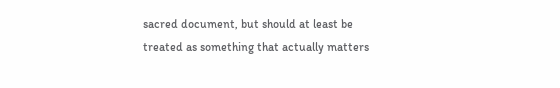sacred document, but should at least be treated as something that actually matters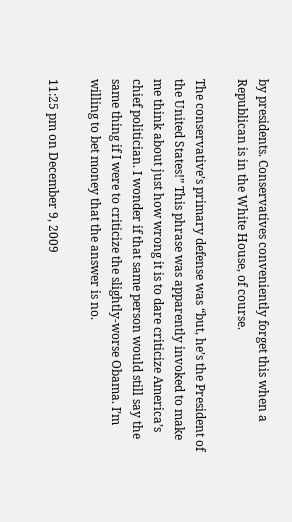by presidents. Conservatives conveniently forget this when a Republican is in the White House, of course.

The conservative’s primary defense was “but, he’s the President of the United States!” This phrase was apparently invoked to make me think about just how wrong it is to dare criticize America’s chief politician. I wonder if that same person would still say the same thing if I were to criticize the slightly-worse Obama. I’m willing to bet money that the answer is no.

11:25 pm on December 9, 2009